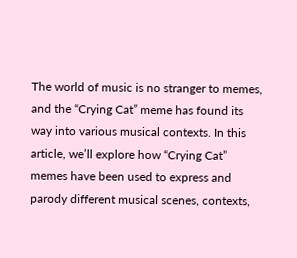The world of music is no stranger to memes, and the “Crying Cat” meme has found its way into various musical contexts. In this article, we’ll explore how “Crying Cat” memes have been used to express and parody different musical scenes, contexts,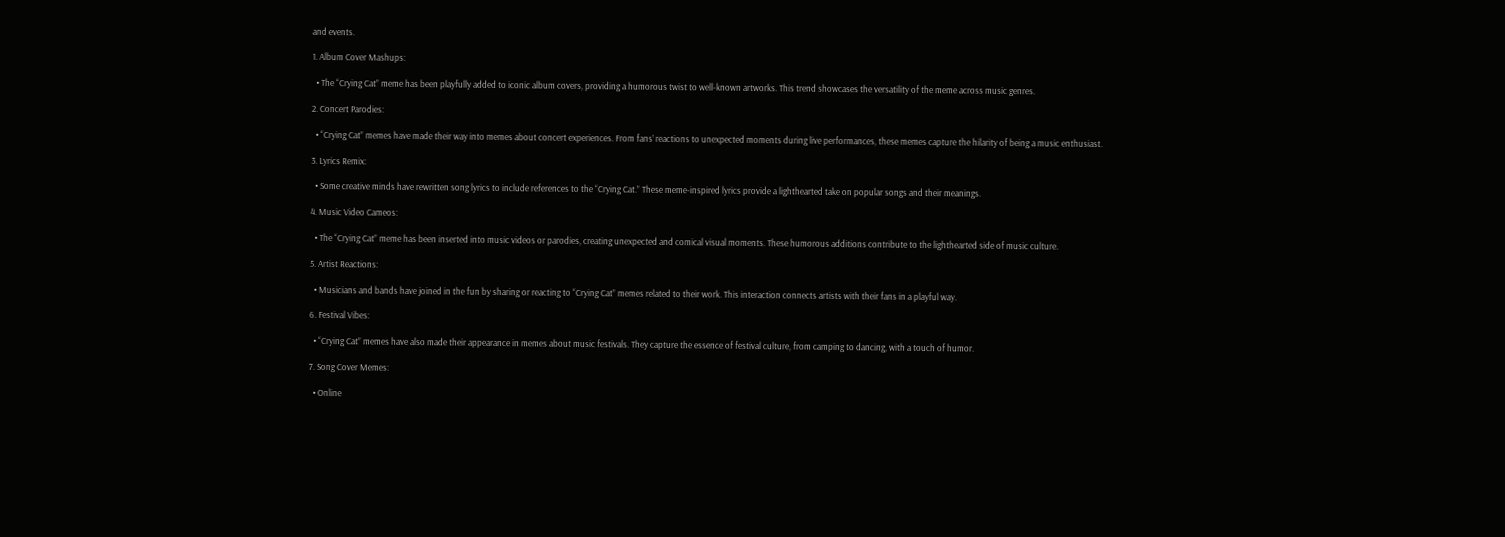and events.

1. Album Cover Mashups:

  • The “Crying Cat” meme has been playfully added to iconic album covers, providing a humorous twist to well-known artworks. This trend showcases the versatility of the meme across music genres.

2. Concert Parodies:

  • “Crying Cat” memes have made their way into memes about concert experiences. From fans’ reactions to unexpected moments during live performances, these memes capture the hilarity of being a music enthusiast.

3. Lyrics Remix:

  • Some creative minds have rewritten song lyrics to include references to the “Crying Cat.” These meme-inspired lyrics provide a lighthearted take on popular songs and their meanings.

4. Music Video Cameos:

  • The “Crying Cat” meme has been inserted into music videos or parodies, creating unexpected and comical visual moments. These humorous additions contribute to the lighthearted side of music culture.

5. Artist Reactions:

  • Musicians and bands have joined in the fun by sharing or reacting to “Crying Cat” memes related to their work. This interaction connects artists with their fans in a playful way.

6. Festival Vibes:

  • “Crying Cat” memes have also made their appearance in memes about music festivals. They capture the essence of festival culture, from camping to dancing, with a touch of humor.

7. Song Cover Memes:

  • Online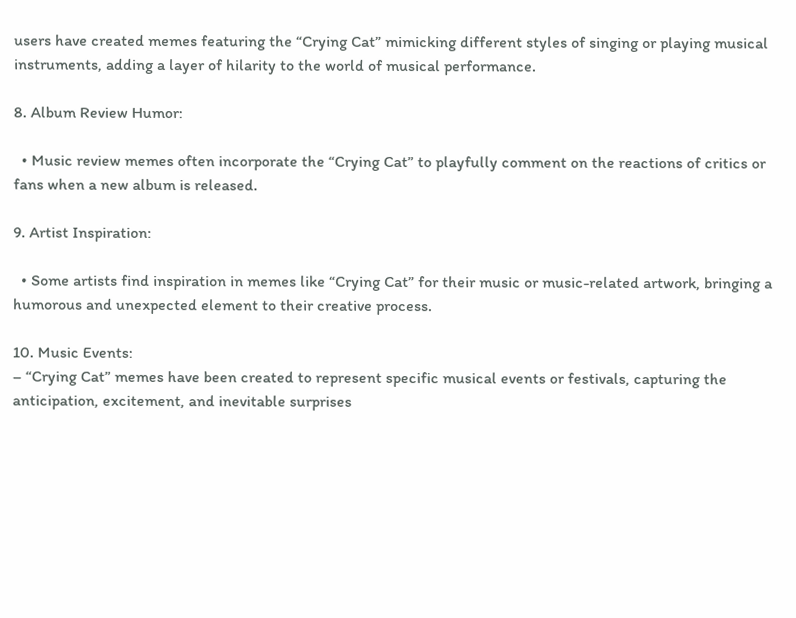users have created memes featuring the “Crying Cat” mimicking different styles of singing or playing musical instruments, adding a layer of hilarity to the world of musical performance.

8. Album Review Humor:

  • Music review memes often incorporate the “Crying Cat” to playfully comment on the reactions of critics or fans when a new album is released.

9. Artist Inspiration:

  • Some artists find inspiration in memes like “Crying Cat” for their music or music-related artwork, bringing a humorous and unexpected element to their creative process.

10. Music Events:
– “Crying Cat” memes have been created to represent specific musical events or festivals, capturing the anticipation, excitement, and inevitable surprises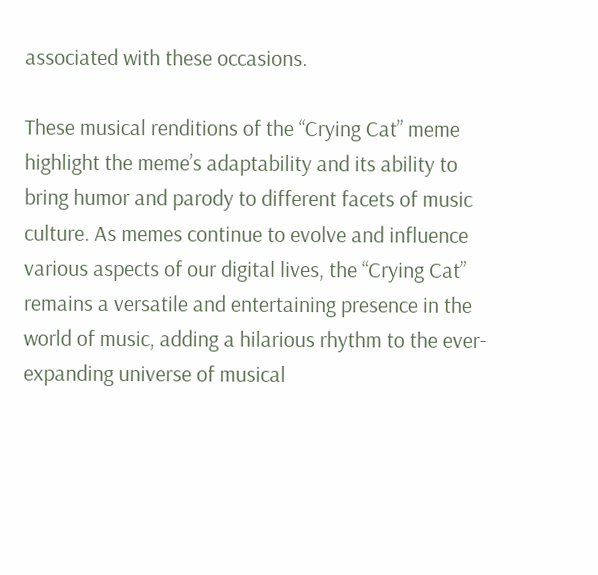associated with these occasions.

These musical renditions of the “Crying Cat” meme highlight the meme’s adaptability and its ability to bring humor and parody to different facets of music culture. As memes continue to evolve and influence various aspects of our digital lives, the “Crying Cat” remains a versatile and entertaining presence in the world of music, adding a hilarious rhythm to the ever-expanding universe of musical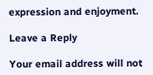expression and enjoyment.

Leave a Reply

Your email address will not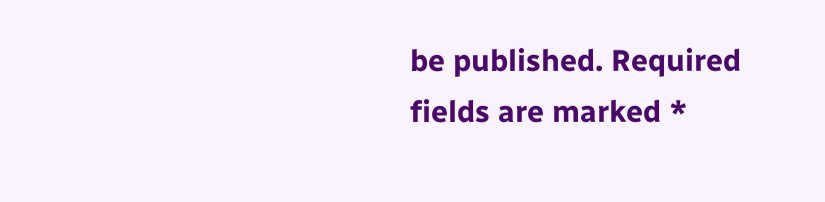be published. Required fields are marked *